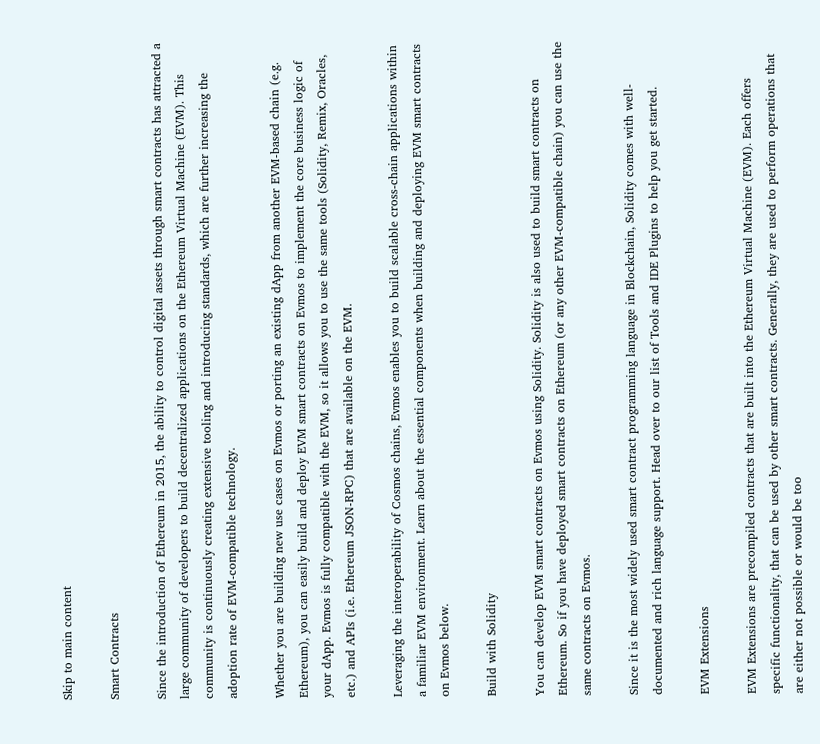Skip to main content

Smart Contracts

Since the introduction of Ethereum in 2015, the ability to control digital assets through smart contracts has attracted a large community of developers to build decentralized applications on the Ethereum Virtual Machine (EVM). This community is continuously creating extensive tooling and introducing standards, which are further increasing the adoption rate of EVM-compatible technology.

Whether you are building new use cases on Evmos or porting an existing dApp from another EVM-based chain (e.g. Ethereum), you can easily build and deploy EVM smart contracts on Evmos to implement the core business logic of your dApp. Evmos is fully compatible with the EVM, so it allows you to use the same tools (Solidity, Remix, Oracles, etc.) and APIs (i.e. Ethereum JSON-RPC) that are available on the EVM.

Leveraging the interoperability of Cosmos chains, Evmos enables you to build scalable cross-chain applications within a familiar EVM environment. Learn about the essential components when building and deploying EVM smart contracts on Evmos below.

Build with Solidity

You can develop EVM smart contracts on Evmos using Solidity. Solidity is also used to build smart contracts on Ethereum. So if you have deployed smart contracts on Ethereum (or any other EVM-compatible chain) you can use the same contracts on Evmos.

Since it is the most widely used smart contract programming language in Blockchain, Solidity comes with well-documented and rich language support. Head over to our list of Tools and IDE Plugins to help you get started.

EVM Extensions

EVM Extensions are precompiled contracts that are built into the Ethereum Virtual Machine (EVM). Each offers specific functionality, that can be used by other smart contracts. Generally, they are used to perform operations that are either not possible or would be too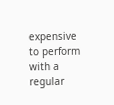expensive to perform with a regular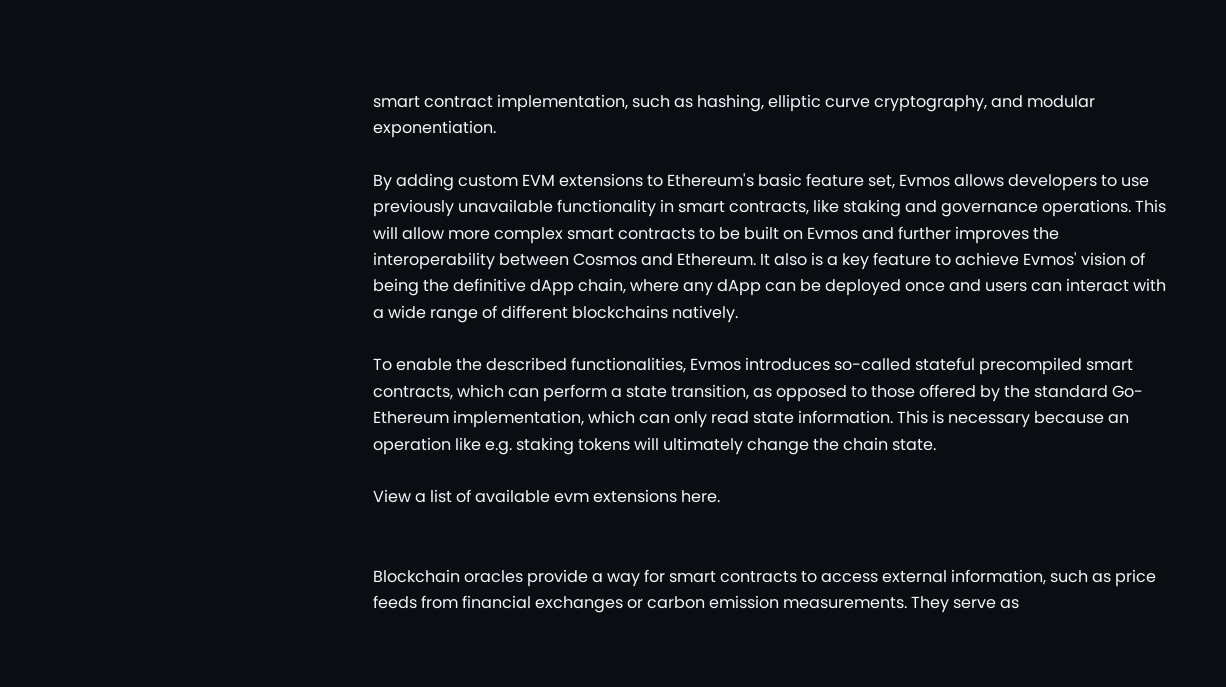smart contract implementation, such as hashing, elliptic curve cryptography, and modular exponentiation.

By adding custom EVM extensions to Ethereum's basic feature set, Evmos allows developers to use previously unavailable functionality in smart contracts, like staking and governance operations. This will allow more complex smart contracts to be built on Evmos and further improves the interoperability between Cosmos and Ethereum. It also is a key feature to achieve Evmos' vision of being the definitive dApp chain, where any dApp can be deployed once and users can interact with a wide range of different blockchains natively.

To enable the described functionalities, Evmos introduces so-called stateful precompiled smart contracts, which can perform a state transition, as opposed to those offered by the standard Go-Ethereum implementation, which can only read state information. This is necessary because an operation like e.g. staking tokens will ultimately change the chain state.

View a list of available evm extensions here.


Blockchain oracles provide a way for smart contracts to access external information, such as price feeds from financial exchanges or carbon emission measurements. They serve as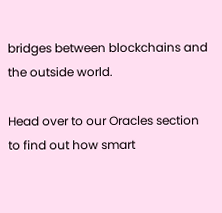bridges between blockchains and the outside world.

Head over to our Oracles section to find out how smart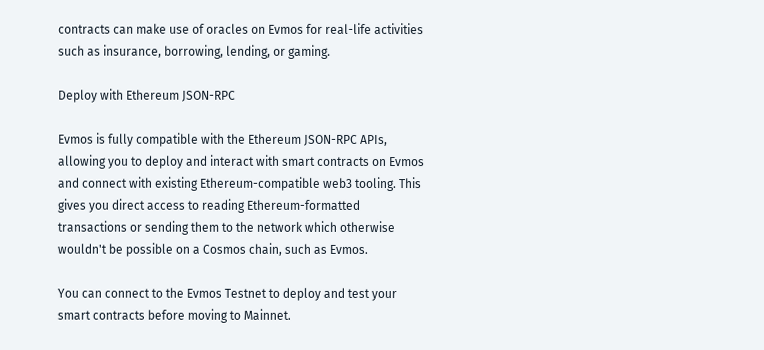contracts can make use of oracles on Evmos for real-life activities such as insurance, borrowing, lending, or gaming.

Deploy with Ethereum JSON-RPC

Evmos is fully compatible with the Ethereum JSON-RPC APIs, allowing you to deploy and interact with smart contracts on Evmos and connect with existing Ethereum-compatible web3 tooling. This gives you direct access to reading Ethereum-formatted transactions or sending them to the network which otherwise wouldn't be possible on a Cosmos chain, such as Evmos.

You can connect to the Evmos Testnet to deploy and test your smart contracts before moving to Mainnet.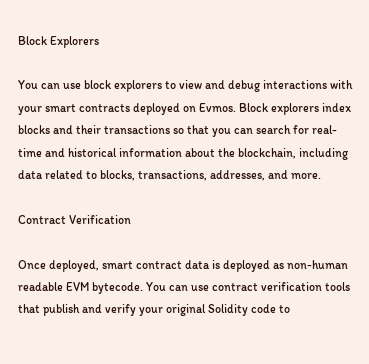Block Explorers

You can use block explorers to view and debug interactions with your smart contracts deployed on Evmos. Block explorers index blocks and their transactions so that you can search for real-time and historical information about the blockchain, including data related to blocks, transactions, addresses, and more.

Contract Verification

Once deployed, smart contract data is deployed as non-human readable EVM bytecode. You can use contract verification tools that publish and verify your original Solidity code to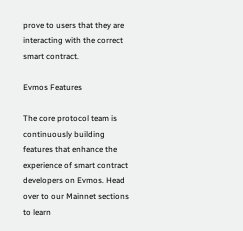prove to users that they are interacting with the correct smart contract.

Evmos Features

The core protocol team is continuously building features that enhance the experience of smart contract developers on Evmos. Head over to our Mainnet sections to learn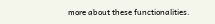more about these functionalities.